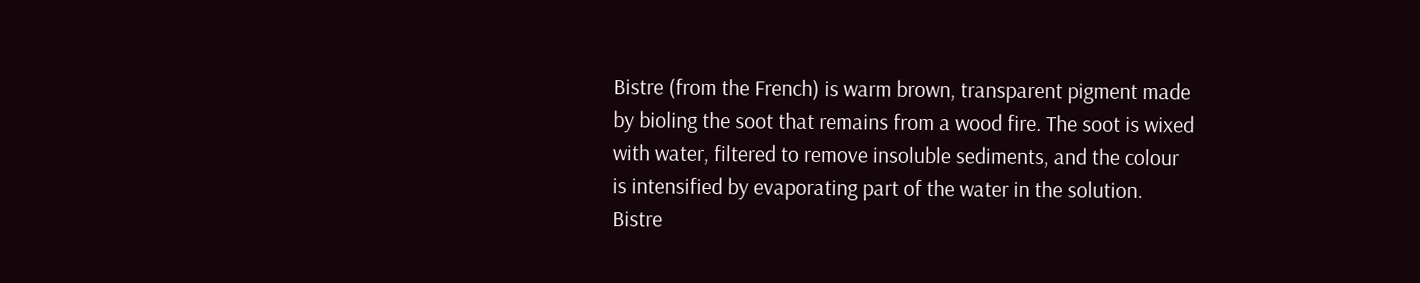Bistre (from the French) is warm brown, transparent pigment made by bioling the soot that remains from a wood fire. The soot is wixed with water, filtered to remove insoluble sediments, and the colour is intensified by evaporating part of the water in the solution. Bistre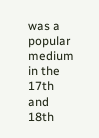was a popular medium in the 17th and 18th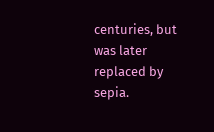centuries, but was later replaced by sepia.